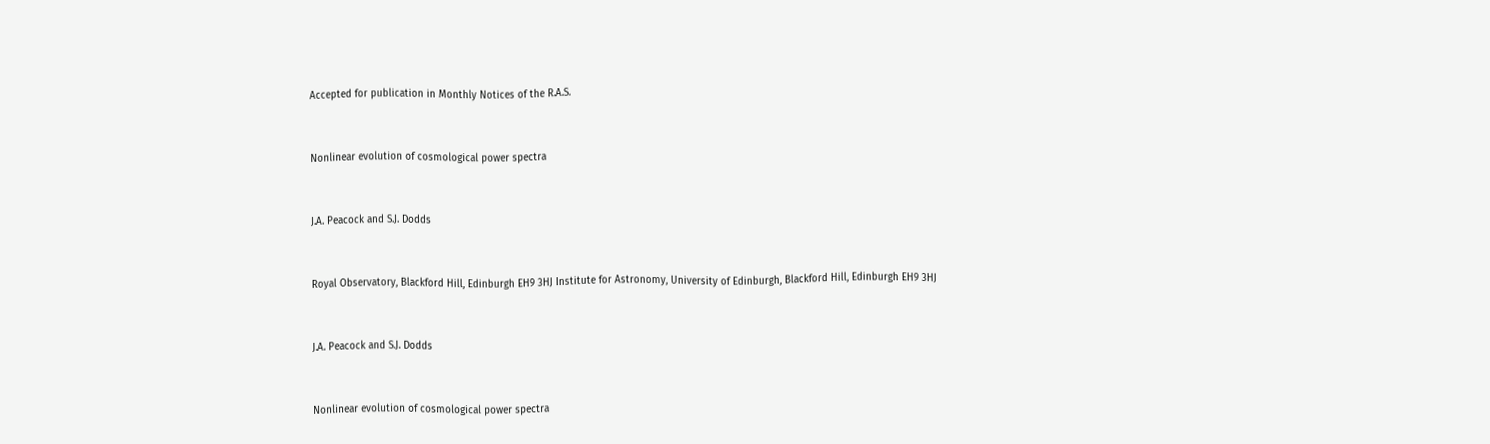Accepted for publication in Monthly Notices of the R.A.S.


Nonlinear evolution of cosmological power spectra


J.A. Peacock and S.J. Dodds


Royal Observatory, Blackford Hill, Edinburgh EH9 3HJ Institute for Astronomy, University of Edinburgh, Blackford Hill, Edinburgh EH9 3HJ


J.A. Peacock and S.J. Dodds


Nonlinear evolution of cosmological power spectra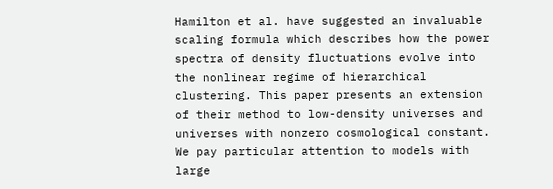Hamilton et al. have suggested an invaluable scaling formula which describes how the power spectra of density fluctuations evolve into the nonlinear regime of hierarchical clustering. This paper presents an extension of their method to low-density universes and universes with nonzero cosmological constant. We pay particular attention to models with large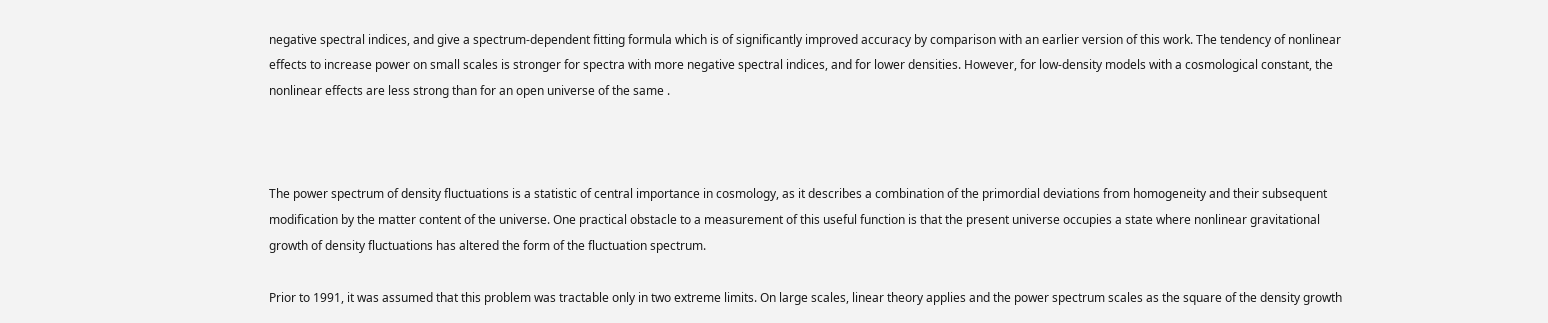negative spectral indices, and give a spectrum-dependent fitting formula which is of significantly improved accuracy by comparison with an earlier version of this work. The tendency of nonlinear effects to increase power on small scales is stronger for spectra with more negative spectral indices, and for lower densities. However, for low-density models with a cosmological constant, the nonlinear effects are less strong than for an open universe of the same .



The power spectrum of density fluctuations is a statistic of central importance in cosmology, as it describes a combination of the primordial deviations from homogeneity and their subsequent modification by the matter content of the universe. One practical obstacle to a measurement of this useful function is that the present universe occupies a state where nonlinear gravitational growth of density fluctuations has altered the form of the fluctuation spectrum.

Prior to 1991, it was assumed that this problem was tractable only in two extreme limits. On large scales, linear theory applies and the power spectrum scales as the square of the density growth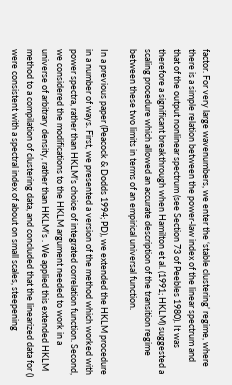factor. For very large wavenumbers, we enter the ‘stable clustering’ regime, where there is a simple relation between the power-law index of the linear spectrum and that of the output nonlinear spectrum (see Section 73 of Peebles 1980). It was therefore a significant breakthrough when Hamilton et al. (1991; HKLM) suggested a scaling procedure which allowed an accurate description of the transition regime between these two limits in terms of an empirical universal function.

In a previous paper (Peacock & Dodds 1994; PD), we extended the HKLM procedure in a number of ways. First, we presented a version of the method which worked with power spectra, rather than HKLM’s choice of integrated correlation function. Second, we considered the modifications to the HKLM argument needed to work in a universe of arbitrary density, rather than HKLM’s . We applied this extended HKLM method to a compilation of clustering data, and concluded that the linearized data for () were consistent with a spectral index of about on small scales, steepening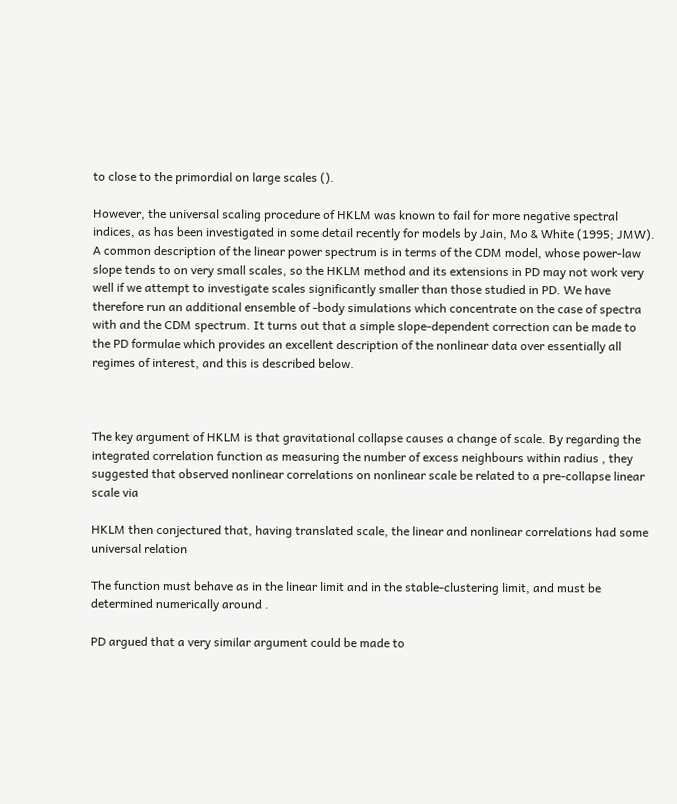to close to the primordial on large scales ().

However, the universal scaling procedure of HKLM was known to fail for more negative spectral indices, as has been investigated in some detail recently for models by Jain, Mo & White (1995; JMW). A common description of the linear power spectrum is in terms of the CDM model, whose power-law slope tends to on very small scales, so the HKLM method and its extensions in PD may not work very well if we attempt to investigate scales significantly smaller than those studied in PD. We have therefore run an additional ensemble of -body simulations which concentrate on the case of spectra with and the CDM spectrum. It turns out that a simple slope-dependent correction can be made to the PD formulae which provides an excellent description of the nonlinear data over essentially all regimes of interest, and this is described below.



The key argument of HKLM is that gravitational collapse causes a change of scale. By regarding the integrated correlation function as measuring the number of excess neighbours within radius , they suggested that observed nonlinear correlations on nonlinear scale be related to a pre-collapse linear scale via

HKLM then conjectured that, having translated scale, the linear and nonlinear correlations had some universal relation

The function must behave as in the linear limit and in the stable-clustering limit, and must be determined numerically around .

PD argued that a very similar argument could be made to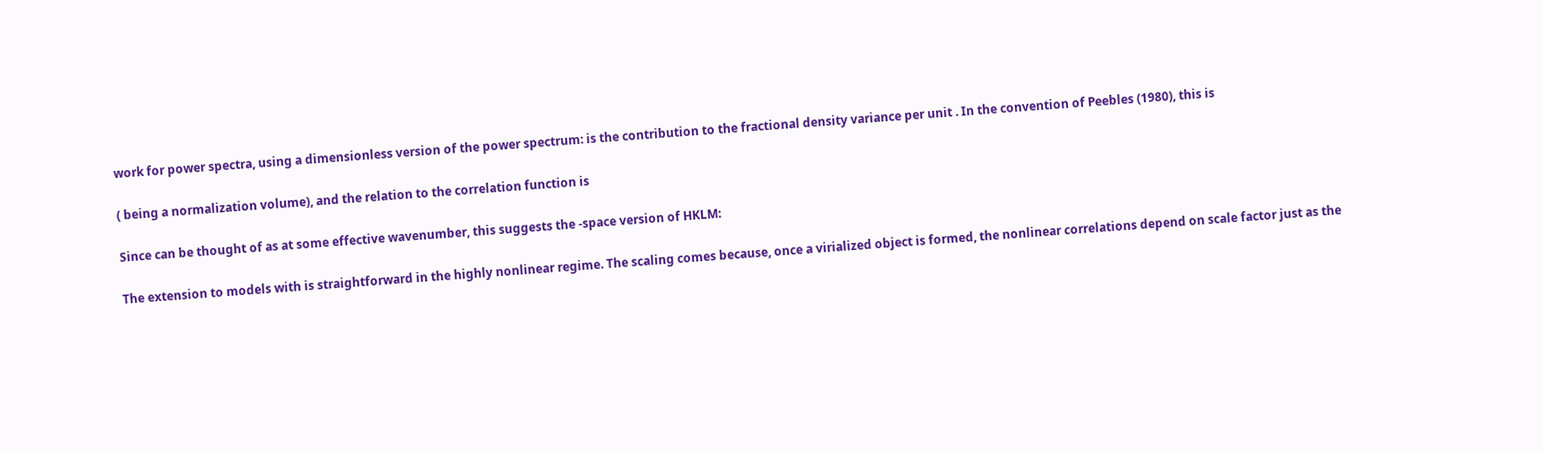work for power spectra, using a dimensionless version of the power spectrum: is the contribution to the fractional density variance per unit . In the convention of Peebles (1980), this is

( being a normalization volume), and the relation to the correlation function is

Since can be thought of as at some effective wavenumber, this suggests the -space version of HKLM:

The extension to models with is straightforward in the highly nonlinear regime. The scaling comes because, once a virialized object is formed, the nonlinear correlations depend on scale factor just as the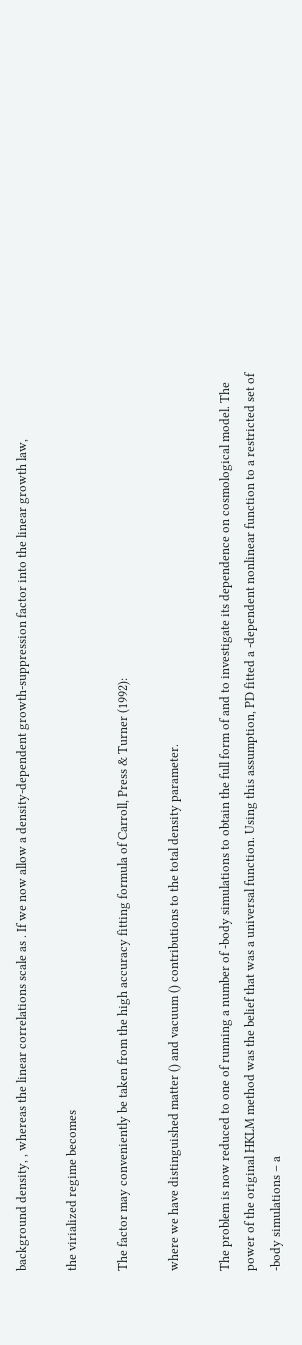background density, , whereas the linear correlations scale as . If we now allow a density-dependent growth-suppression factor into the linear growth law,

the virialized regime becomes

The factor may conveniently be taken from the high accuracy fitting formula of Carroll, Press & Turner (1992):

where we have distinguished matter () and vacuum () contributions to the total density parameter.

The problem is now reduced to one of running a number of -body simulations to obtain the full form of and to investigate its dependence on cosmological model. The power of the original HKLM method was the belief that was a universal function. Using this assumption, PD fitted a -dependent nonlinear function to a restricted set of -body simulations – a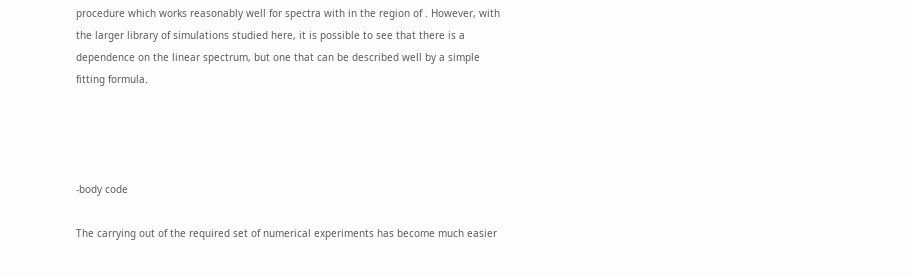procedure which works reasonably well for spectra with in the region of . However, with the larger library of simulations studied here, it is possible to see that there is a dependence on the linear spectrum, but one that can be described well by a simple fitting formula.




-body code

The carrying out of the required set of numerical experiments has become much easier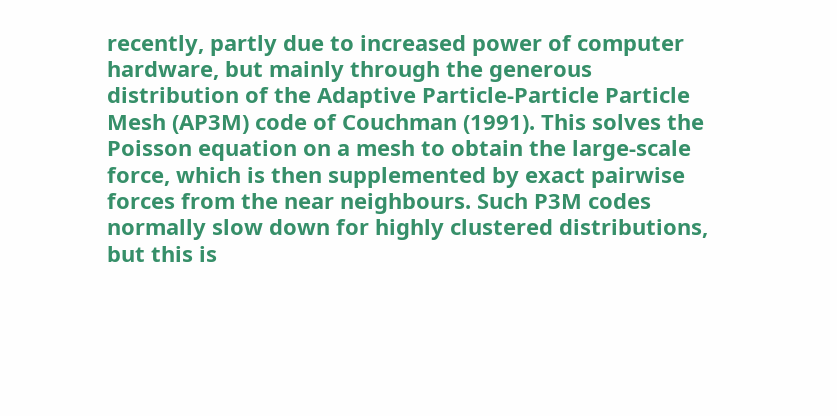recently, partly due to increased power of computer hardware, but mainly through the generous distribution of the Adaptive Particle-Particle Particle Mesh (AP3M) code of Couchman (1991). This solves the Poisson equation on a mesh to obtain the large-scale force, which is then supplemented by exact pairwise forces from the near neighbours. Such P3M codes normally slow down for highly clustered distributions, but this is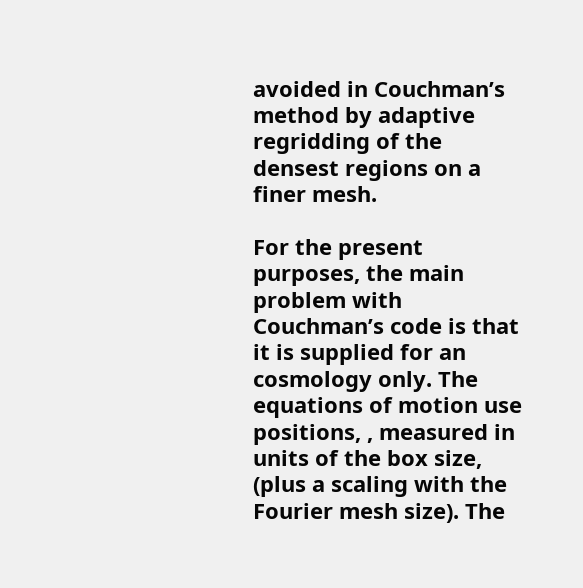avoided in Couchman’s method by adaptive regridding of the densest regions on a finer mesh.

For the present purposes, the main problem with Couchman’s code is that it is supplied for an cosmology only. The equations of motion use positions, , measured in units of the box size, (plus a scaling with the Fourier mesh size). The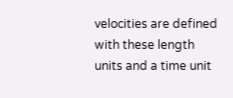velocities are defined with these length units and a time unit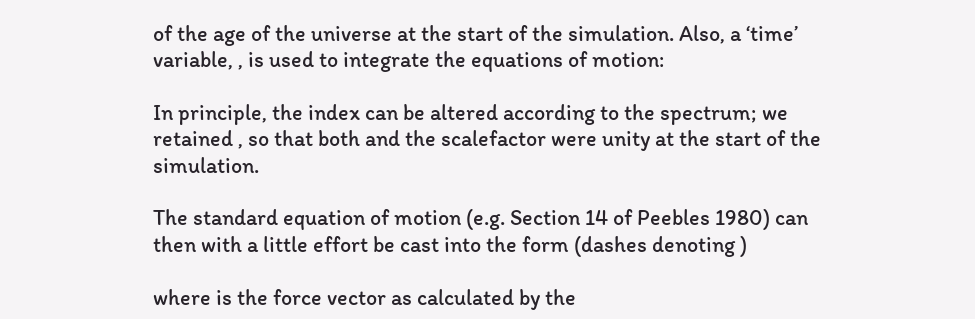of the age of the universe at the start of the simulation. Also, a ‘time’ variable, , is used to integrate the equations of motion:

In principle, the index can be altered according to the spectrum; we retained , so that both and the scalefactor were unity at the start of the simulation.

The standard equation of motion (e.g. Section 14 of Peebles 1980) can then with a little effort be cast into the form (dashes denoting )

where is the force vector as calculated by the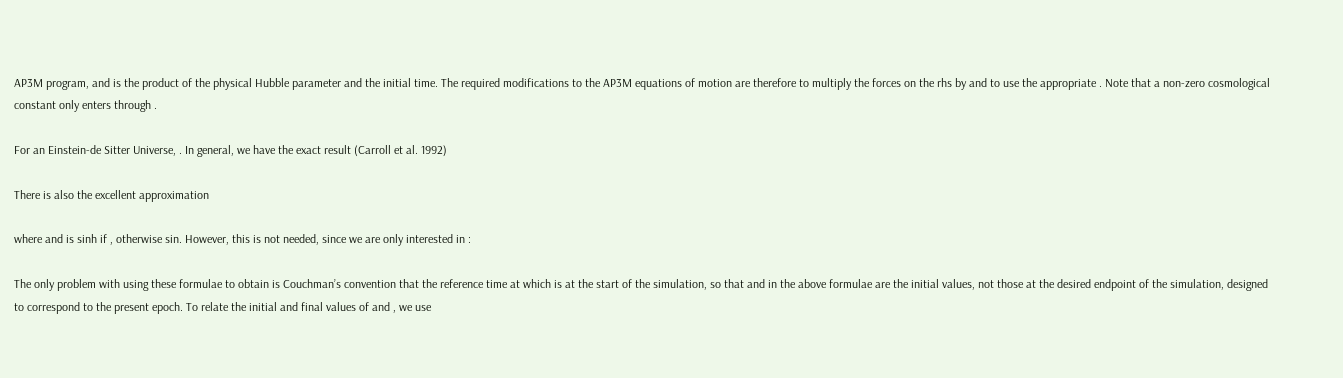AP3M program, and is the product of the physical Hubble parameter and the initial time. The required modifications to the AP3M equations of motion are therefore to multiply the forces on the rhs by and to use the appropriate . Note that a non-zero cosmological constant only enters through .

For an Einstein-de Sitter Universe, . In general, we have the exact result (Carroll et al. 1992)

There is also the excellent approximation

where and is sinh if , otherwise sin. However, this is not needed, since we are only interested in :

The only problem with using these formulae to obtain is Couchman’s convention that the reference time at which is at the start of the simulation, so that and in the above formulae are the initial values, not those at the desired endpoint of the simulation, designed to correspond to the present epoch. To relate the initial and final values of and , we use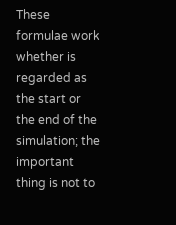These formulae work whether is regarded as the start or the end of the simulation; the important thing is not to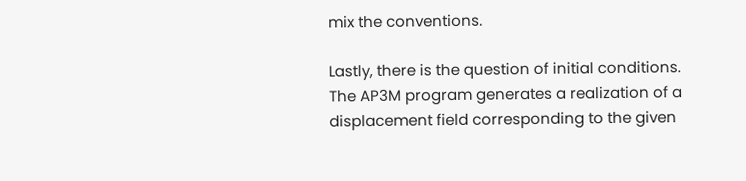mix the conventions.

Lastly, there is the question of initial conditions. The AP3M program generates a realization of a displacement field corresponding to the given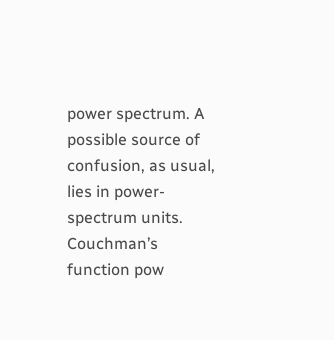power spectrum. A possible source of confusion, as usual, lies in power-spectrum units. Couchman’s function pow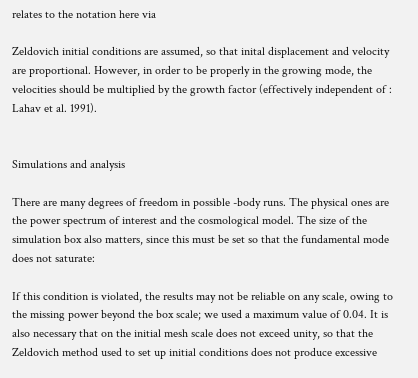relates to the notation here via

Zeldovich initial conditions are assumed, so that inital displacement and velocity are proportional. However, in order to be properly in the growing mode, the velocities should be multiplied by the growth factor (effectively independent of : Lahav et al. 1991).


Simulations and analysis

There are many degrees of freedom in possible -body runs. The physical ones are the power spectrum of interest and the cosmological model. The size of the simulation box also matters, since this must be set so that the fundamental mode does not saturate:

If this condition is violated, the results may not be reliable on any scale, owing to the missing power beyond the box scale; we used a maximum value of 0.04. It is also necessary that on the initial mesh scale does not exceed unity, so that the Zeldovich method used to set up initial conditions does not produce excessive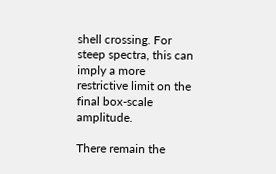shell crossing. For steep spectra, this can imply a more restrictive limit on the final box-scale amplitude.

There remain the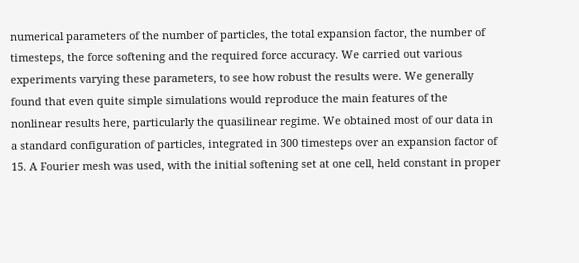numerical parameters of the number of particles, the total expansion factor, the number of timesteps, the force softening and the required force accuracy. We carried out various experiments varying these parameters, to see how robust the results were. We generally found that even quite simple simulations would reproduce the main features of the nonlinear results here, particularly the quasilinear regime. We obtained most of our data in a standard configuration of particles, integrated in 300 timesteps over an expansion factor of 15. A Fourier mesh was used, with the initial softening set at one cell, held constant in proper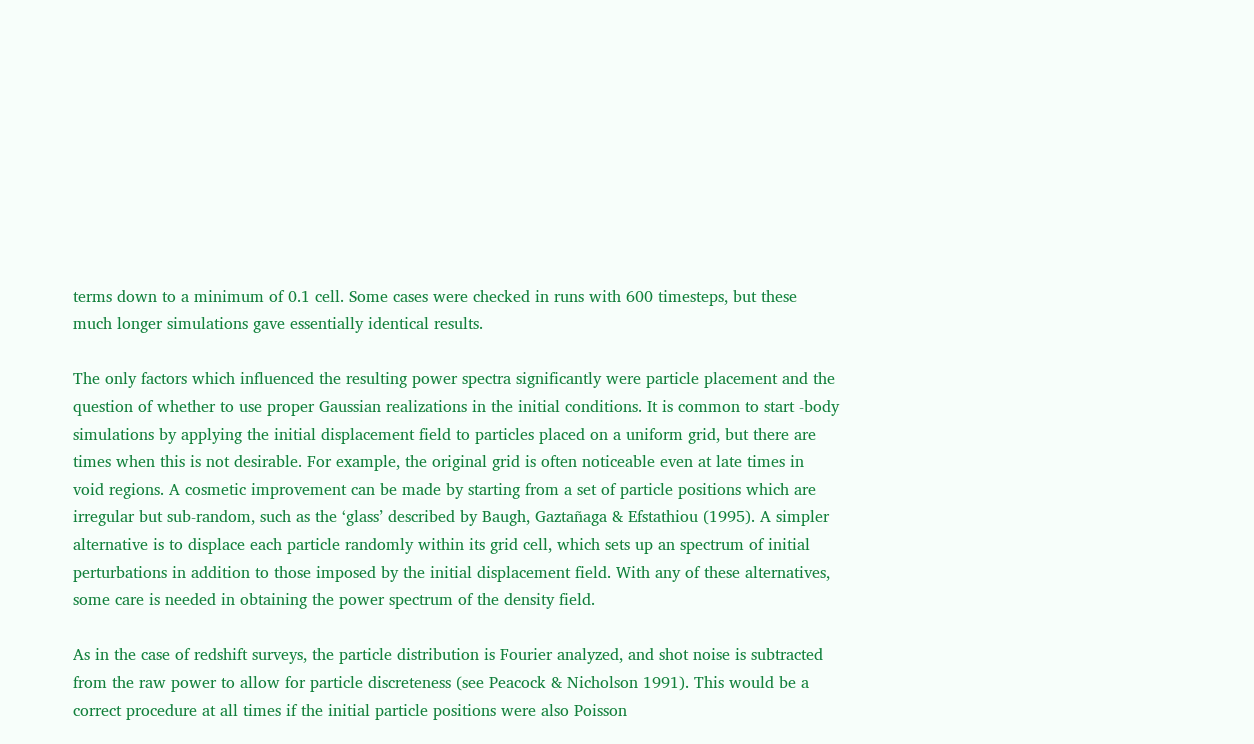terms down to a minimum of 0.1 cell. Some cases were checked in runs with 600 timesteps, but these much longer simulations gave essentially identical results.

The only factors which influenced the resulting power spectra significantly were particle placement and the question of whether to use proper Gaussian realizations in the initial conditions. It is common to start -body simulations by applying the initial displacement field to particles placed on a uniform grid, but there are times when this is not desirable. For example, the original grid is often noticeable even at late times in void regions. A cosmetic improvement can be made by starting from a set of particle positions which are irregular but sub-random, such as the ‘glass’ described by Baugh, Gaztañaga & Efstathiou (1995). A simpler alternative is to displace each particle randomly within its grid cell, which sets up an spectrum of initial perturbations in addition to those imposed by the initial displacement field. With any of these alternatives, some care is needed in obtaining the power spectrum of the density field.

As in the case of redshift surveys, the particle distribution is Fourier analyzed, and shot noise is subtracted from the raw power to allow for particle discreteness (see Peacock & Nicholson 1991). This would be a correct procedure at all times if the initial particle positions were also Poisson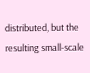distributed, but the resulting small-scale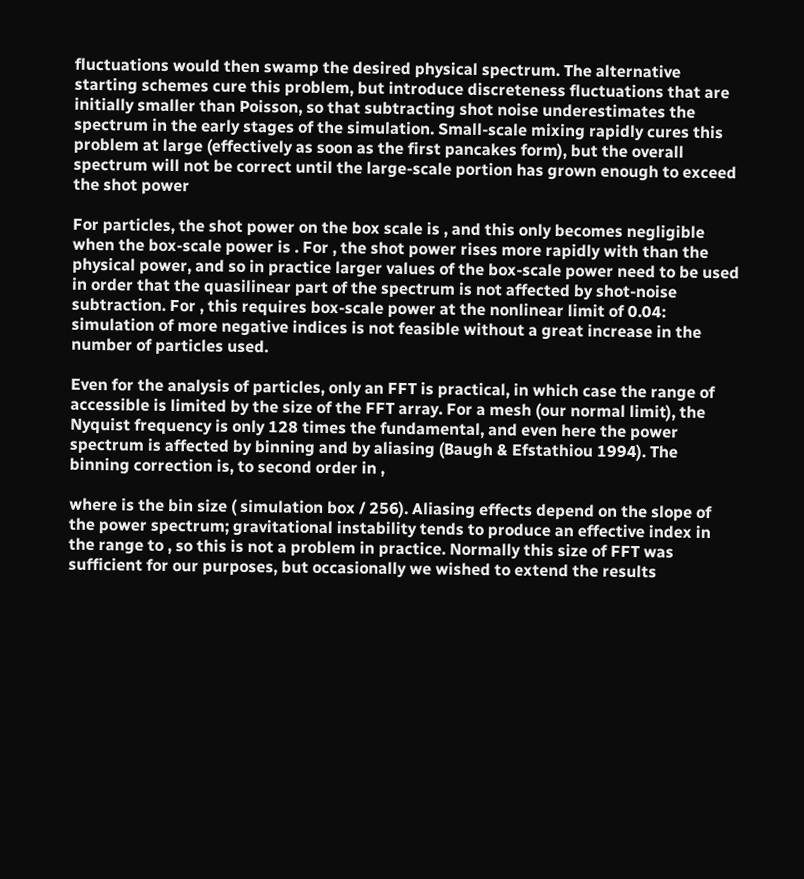fluctuations would then swamp the desired physical spectrum. The alternative starting schemes cure this problem, but introduce discreteness fluctuations that are initially smaller than Poisson, so that subtracting shot noise underestimates the spectrum in the early stages of the simulation. Small-scale mixing rapidly cures this problem at large (effectively as soon as the first pancakes form), but the overall spectrum will not be correct until the large-scale portion has grown enough to exceed the shot power

For particles, the shot power on the box scale is , and this only becomes negligible when the box-scale power is . For , the shot power rises more rapidly with than the physical power, and so in practice larger values of the box-scale power need to be used in order that the quasilinear part of the spectrum is not affected by shot-noise subtraction. For , this requires box-scale power at the nonlinear limit of 0.04: simulation of more negative indices is not feasible without a great increase in the number of particles used.

Even for the analysis of particles, only an FFT is practical, in which case the range of accessible is limited by the size of the FFT array. For a mesh (our normal limit), the Nyquist frequency is only 128 times the fundamental, and even here the power spectrum is affected by binning and by aliasing (Baugh & Efstathiou 1994). The binning correction is, to second order in ,

where is the bin size ( simulation box / 256). Aliasing effects depend on the slope of the power spectrum; gravitational instability tends to produce an effective index in the range to , so this is not a problem in practice. Normally this size of FFT was sufficient for our purposes, but occasionally we wished to extend the results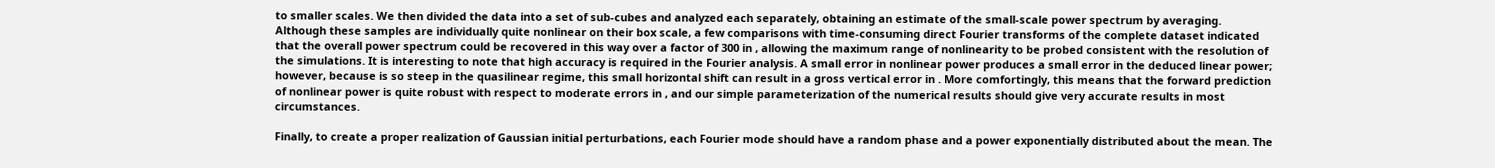to smaller scales. We then divided the data into a set of sub-cubes and analyzed each separately, obtaining an estimate of the small-scale power spectrum by averaging. Although these samples are individually quite nonlinear on their box scale, a few comparisons with time-consuming direct Fourier transforms of the complete dataset indicated that the overall power spectrum could be recovered in this way over a factor of 300 in , allowing the maximum range of nonlinearity to be probed consistent with the resolution of the simulations. It is interesting to note that high accuracy is required in the Fourier analysis. A small error in nonlinear power produces a small error in the deduced linear power; however, because is so steep in the quasilinear regime, this small horizontal shift can result in a gross vertical error in . More comfortingly, this means that the forward prediction of nonlinear power is quite robust with respect to moderate errors in , and our simple parameterization of the numerical results should give very accurate results in most circumstances.

Finally, to create a proper realization of Gaussian initial perturbations, each Fourier mode should have a random phase and a power exponentially distributed about the mean. The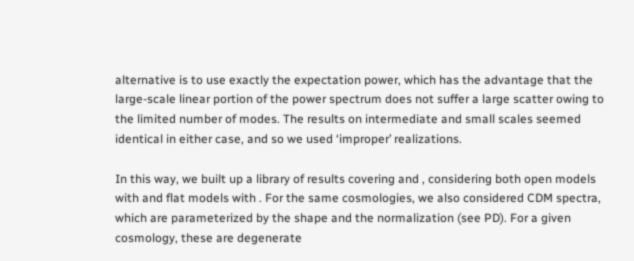alternative is to use exactly the expectation power, which has the advantage that the large-scale linear portion of the power spectrum does not suffer a large scatter owing to the limited number of modes. The results on intermediate and small scales seemed identical in either case, and so we used ‘improper’ realizations.

In this way, we built up a library of results covering and , considering both open models with and flat models with . For the same cosmologies, we also considered CDM spectra, which are parameterized by the shape and the normalization (see PD). For a given cosmology, these are degenerate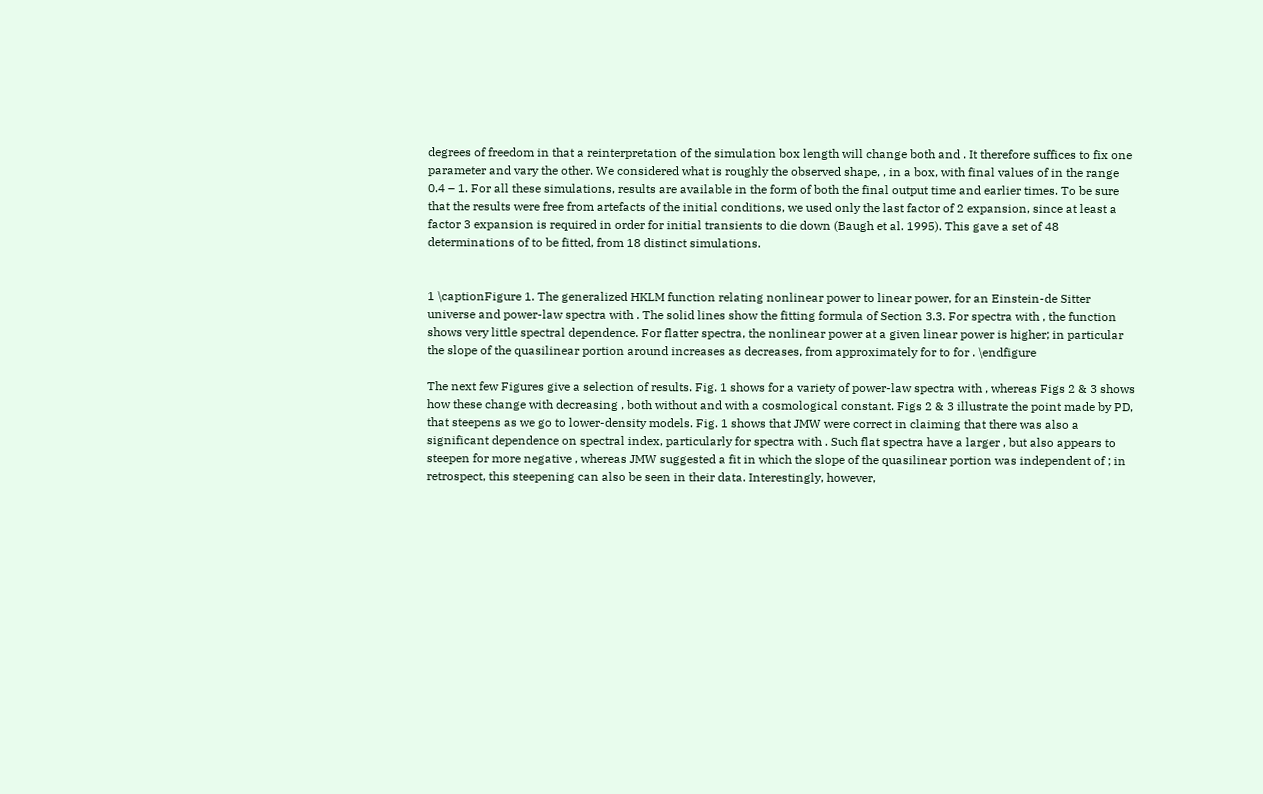degrees of freedom in that a reinterpretation of the simulation box length will change both and . It therefore suffices to fix one parameter and vary the other. We considered what is roughly the observed shape, , in a box, with final values of in the range 0.4 – 1. For all these simulations, results are available in the form of both the final output time and earlier times. To be sure that the results were free from artefacts of the initial conditions, we used only the last factor of 2 expansion, since at least a factor 3 expansion is required in order for initial transients to die down (Baugh et al. 1995). This gave a set of 48 determinations of to be fitted, from 18 distinct simulations.


1 \captionFigure 1. The generalized HKLM function relating nonlinear power to linear power, for an Einstein-de Sitter universe and power-law spectra with . The solid lines show the fitting formula of Section 3.3. For spectra with , the function shows very little spectral dependence. For flatter spectra, the nonlinear power at a given linear power is higher; in particular the slope of the quasilinear portion around increases as decreases, from approximately for to for . \endfigure

The next few Figures give a selection of results. Fig. 1 shows for a variety of power-law spectra with , whereas Figs 2 & 3 shows how these change with decreasing , both without and with a cosmological constant. Figs 2 & 3 illustrate the point made by PD, that steepens as we go to lower-density models. Fig. 1 shows that JMW were correct in claiming that there was also a significant dependence on spectral index, particularly for spectra with . Such flat spectra have a larger , but also appears to steepen for more negative , whereas JMW suggested a fit in which the slope of the quasilinear portion was independent of ; in retrospect, this steepening can also be seen in their data. Interestingly, however,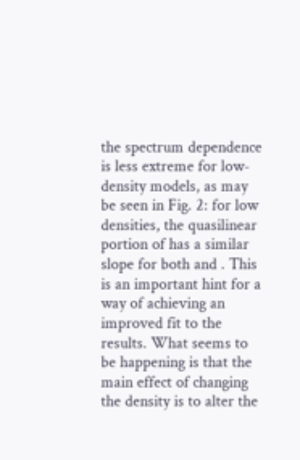the spectrum dependence is less extreme for low-density models, as may be seen in Fig. 2: for low densities, the quasilinear portion of has a similar slope for both and . This is an important hint for a way of achieving an improved fit to the results. What seems to be happening is that the main effect of changing the density is to alter the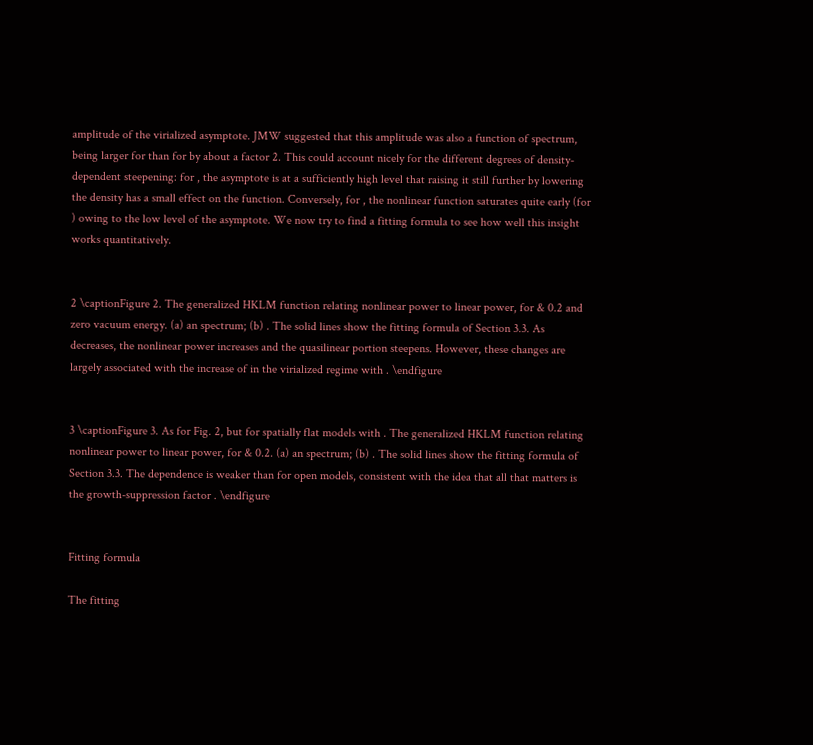amplitude of the virialized asymptote. JMW suggested that this amplitude was also a function of spectrum, being larger for than for by about a factor 2. This could account nicely for the different degrees of density-dependent steepening: for , the asymptote is at a sufficiently high level that raising it still further by lowering the density has a small effect on the function. Conversely, for , the nonlinear function saturates quite early (for ) owing to the low level of the asymptote. We now try to find a fitting formula to see how well this insight works quantitatively.


2 \captionFigure 2. The generalized HKLM function relating nonlinear power to linear power, for & 0.2 and zero vacuum energy. (a) an spectrum; (b) . The solid lines show the fitting formula of Section 3.3. As decreases, the nonlinear power increases and the quasilinear portion steepens. However, these changes are largely associated with the increase of in the virialized regime with . \endfigure


3 \captionFigure 3. As for Fig. 2, but for spatially flat models with . The generalized HKLM function relating nonlinear power to linear power, for & 0.2. (a) an spectrum; (b) . The solid lines show the fitting formula of Section 3.3. The dependence is weaker than for open models, consistent with the idea that all that matters is the growth-suppression factor . \endfigure


Fitting formula

The fitting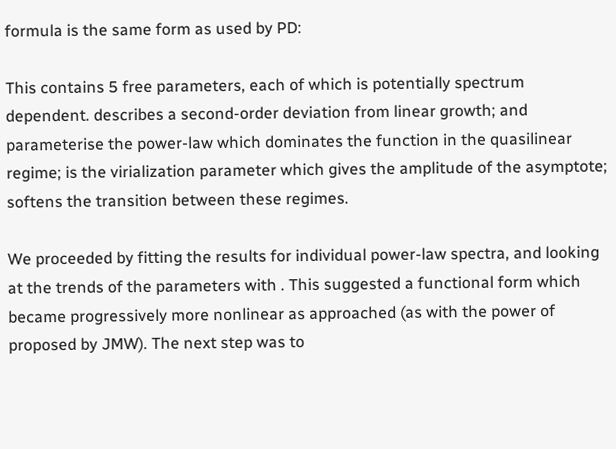formula is the same form as used by PD:

This contains 5 free parameters, each of which is potentially spectrum dependent. describes a second-order deviation from linear growth; and parameterise the power-law which dominates the function in the quasilinear regime; is the virialization parameter which gives the amplitude of the asymptote; softens the transition between these regimes.

We proceeded by fitting the results for individual power-law spectra, and looking at the trends of the parameters with . This suggested a functional form which became progressively more nonlinear as approached (as with the power of proposed by JMW). The next step was to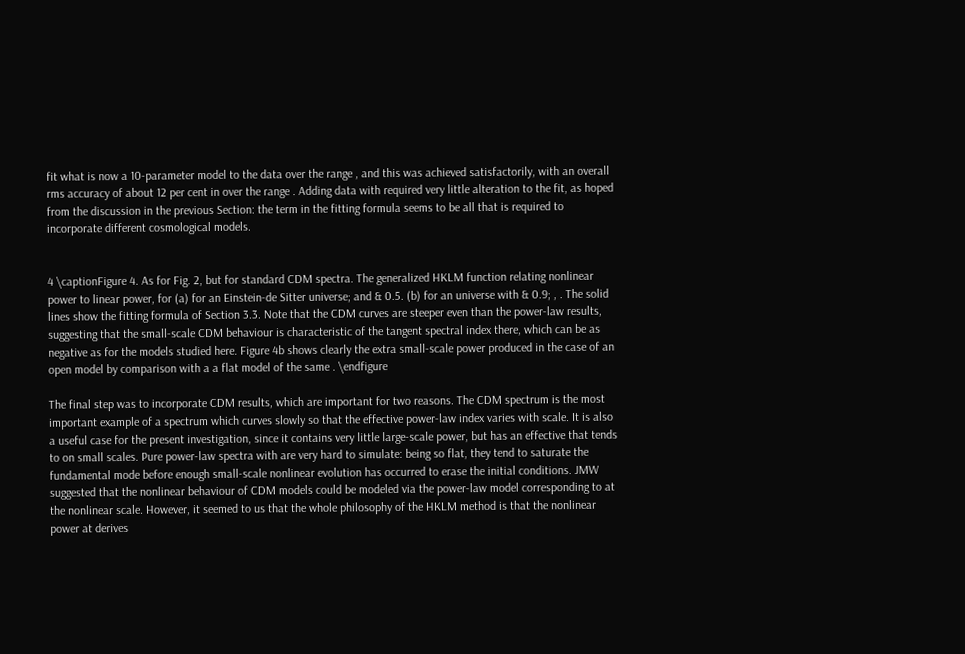fit what is now a 10-parameter model to the data over the range , and this was achieved satisfactorily, with an overall rms accuracy of about 12 per cent in over the range . Adding data with required very little alteration to the fit, as hoped from the discussion in the previous Section: the term in the fitting formula seems to be all that is required to incorporate different cosmological models.


4 \captionFigure 4. As for Fig. 2, but for standard CDM spectra. The generalized HKLM function relating nonlinear power to linear power, for (a) for an Einstein-de Sitter universe; and & 0.5. (b) for an universe with & 0.9; , . The solid lines show the fitting formula of Section 3.3. Note that the CDM curves are steeper even than the power-law results, suggesting that the small-scale CDM behaviour is characteristic of the tangent spectral index there, which can be as negative as for the models studied here. Figure 4b shows clearly the extra small-scale power produced in the case of an open model by comparison with a a flat model of the same . \endfigure

The final step was to incorporate CDM results, which are important for two reasons. The CDM spectrum is the most important example of a spectrum which curves slowly so that the effective power-law index varies with scale. It is also a useful case for the present investigation, since it contains very little large-scale power, but has an effective that tends to on small scales. Pure power-law spectra with are very hard to simulate: being so flat, they tend to saturate the fundamental mode before enough small-scale nonlinear evolution has occurred to erase the initial conditions. JMW suggested that the nonlinear behaviour of CDM models could be modeled via the power-law model corresponding to at the nonlinear scale. However, it seemed to us that the whole philosophy of the HKLM method is that the nonlinear power at derives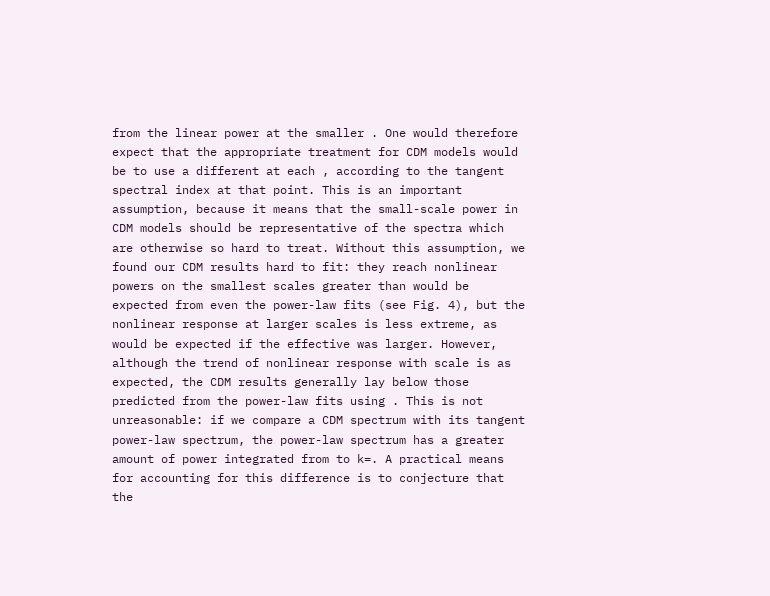from the linear power at the smaller . One would therefore expect that the appropriate treatment for CDM models would be to use a different at each , according to the tangent spectral index at that point. This is an important assumption, because it means that the small-scale power in CDM models should be representative of the spectra which are otherwise so hard to treat. Without this assumption, we found our CDM results hard to fit: they reach nonlinear powers on the smallest scales greater than would be expected from even the power-law fits (see Fig. 4), but the nonlinear response at larger scales is less extreme, as would be expected if the effective was larger. However, although the trend of nonlinear response with scale is as expected, the CDM results generally lay below those predicted from the power-law fits using . This is not unreasonable: if we compare a CDM spectrum with its tangent power-law spectrum, the power-law spectrum has a greater amount of power integrated from to k=. A practical means for accounting for this difference is to conjecture that the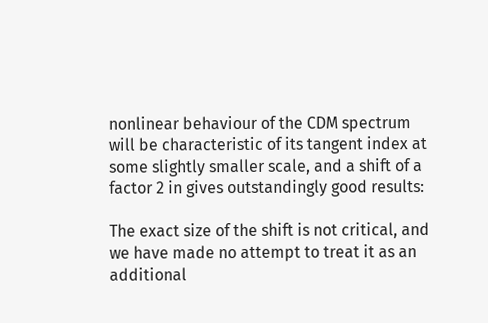nonlinear behaviour of the CDM spectrum will be characteristic of its tangent index at some slightly smaller scale, and a shift of a factor 2 in gives outstandingly good results:

The exact size of the shift is not critical, and we have made no attempt to treat it as an additional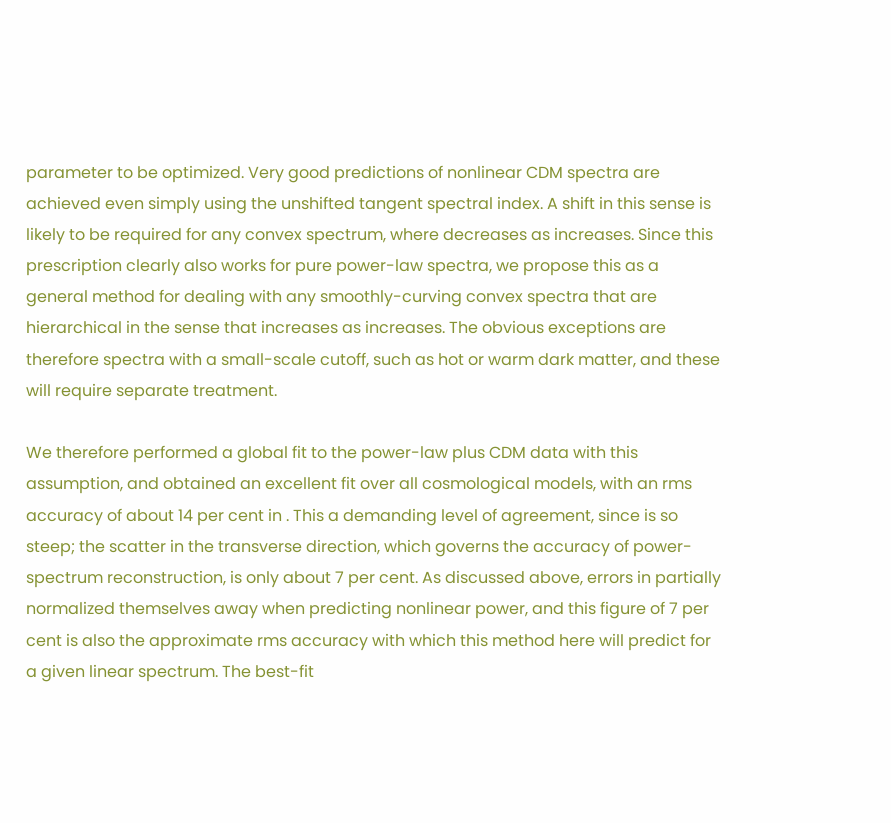parameter to be optimized. Very good predictions of nonlinear CDM spectra are achieved even simply using the unshifted tangent spectral index. A shift in this sense is likely to be required for any convex spectrum, where decreases as increases. Since this prescription clearly also works for pure power-law spectra, we propose this as a general method for dealing with any smoothly-curving convex spectra that are hierarchical in the sense that increases as increases. The obvious exceptions are therefore spectra with a small-scale cutoff, such as hot or warm dark matter, and these will require separate treatment.

We therefore performed a global fit to the power-law plus CDM data with this assumption, and obtained an excellent fit over all cosmological models, with an rms accuracy of about 14 per cent in . This a demanding level of agreement, since is so steep; the scatter in the transverse direction, which governs the accuracy of power-spectrum reconstruction, is only about 7 per cent. As discussed above, errors in partially normalized themselves away when predicting nonlinear power, and this figure of 7 per cent is also the approximate rms accuracy with which this method here will predict for a given linear spectrum. The best-fit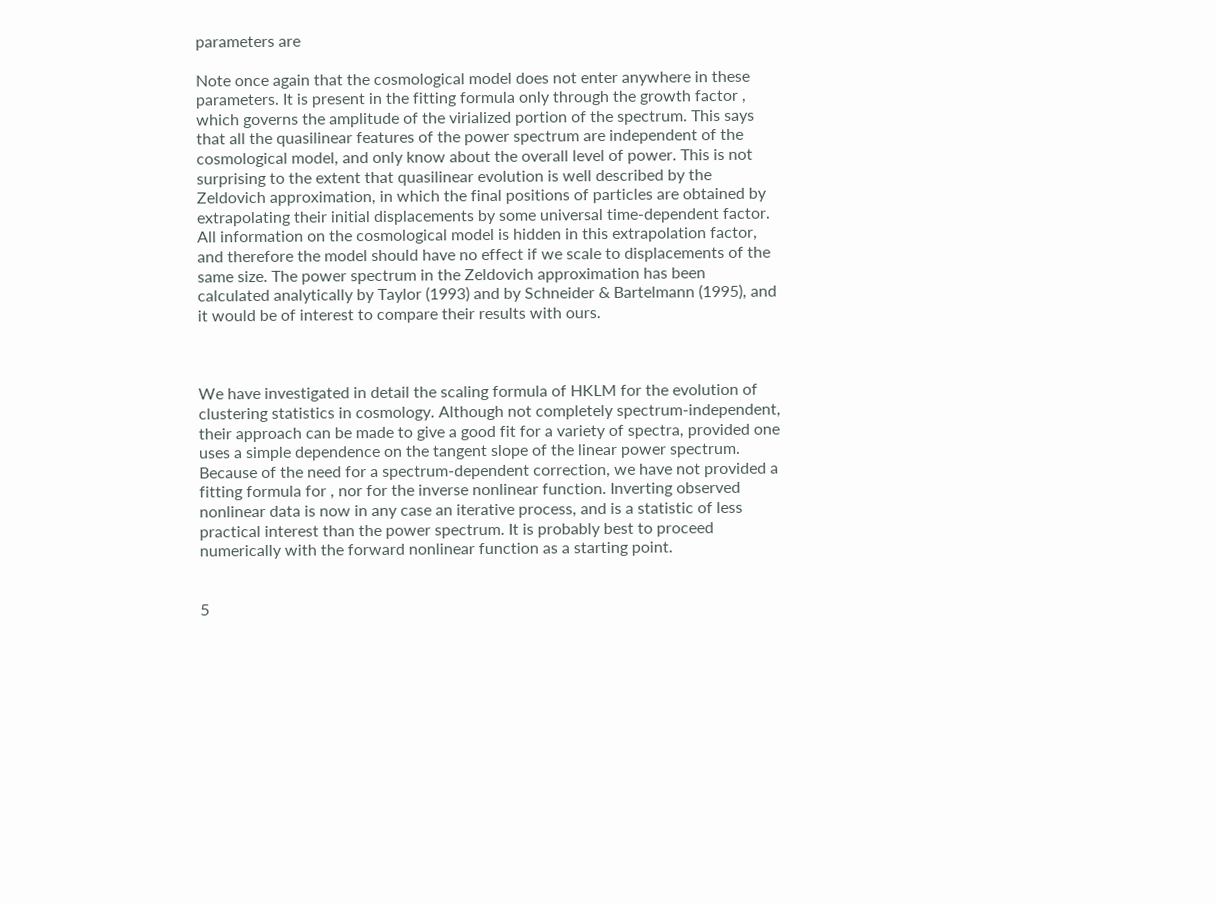parameters are

Note once again that the cosmological model does not enter anywhere in these parameters. It is present in the fitting formula only through the growth factor , which governs the amplitude of the virialized portion of the spectrum. This says that all the quasilinear features of the power spectrum are independent of the cosmological model, and only know about the overall level of power. This is not surprising to the extent that quasilinear evolution is well described by the Zeldovich approximation, in which the final positions of particles are obtained by extrapolating their initial displacements by some universal time-dependent factor. All information on the cosmological model is hidden in this extrapolation factor, and therefore the model should have no effect if we scale to displacements of the same size. The power spectrum in the Zeldovich approximation has been calculated analytically by Taylor (1993) and by Schneider & Bartelmann (1995), and it would be of interest to compare their results with ours.



We have investigated in detail the scaling formula of HKLM for the evolution of clustering statistics in cosmology. Although not completely spectrum-independent, their approach can be made to give a good fit for a variety of spectra, provided one uses a simple dependence on the tangent slope of the linear power spectrum. Because of the need for a spectrum-dependent correction, we have not provided a fitting formula for , nor for the inverse nonlinear function. Inverting observed nonlinear data is now in any case an iterative process, and is a statistic of less practical interest than the power spectrum. It is probably best to proceed numerically with the forward nonlinear function as a starting point.


5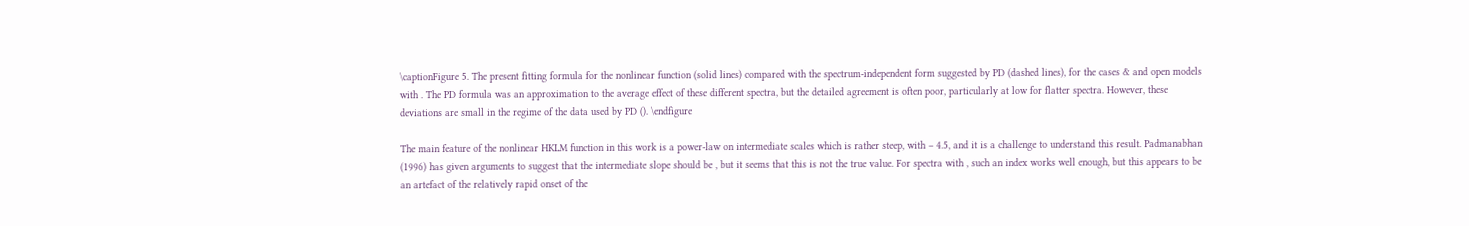\captionFigure 5. The present fitting formula for the nonlinear function (solid lines) compared with the spectrum-independent form suggested by PD (dashed lines), for the cases & and open models with . The PD formula was an approximation to the average effect of these different spectra, but the detailed agreement is often poor, particularly at low for flatter spectra. However, these deviations are small in the regime of the data used by PD (). \endfigure

The main feature of the nonlinear HKLM function in this work is a power-law on intermediate scales which is rather steep, with – 4.5, and it is a challenge to understand this result. Padmanabhan (1996) has given arguments to suggest that the intermediate slope should be , but it seems that this is not the true value. For spectra with , such an index works well enough, but this appears to be an artefact of the relatively rapid onset of the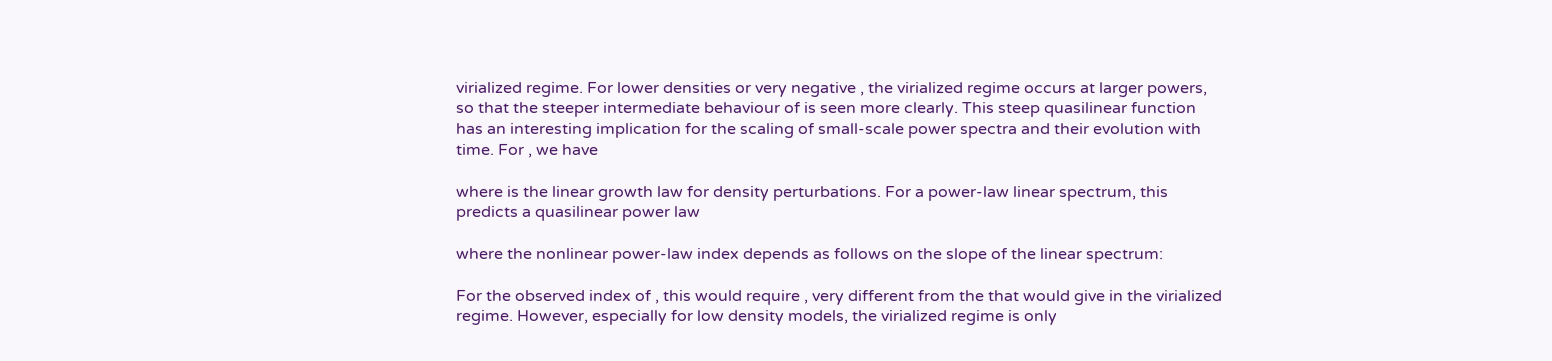virialized regime. For lower densities or very negative , the virialized regime occurs at larger powers, so that the steeper intermediate behaviour of is seen more clearly. This steep quasilinear function has an interesting implication for the scaling of small-scale power spectra and their evolution with time. For , we have

where is the linear growth law for density perturbations. For a power-law linear spectrum, this predicts a quasilinear power law

where the nonlinear power-law index depends as follows on the slope of the linear spectrum:

For the observed index of , this would require , very different from the that would give in the virialized regime. However, especially for low density models, the virialized regime is only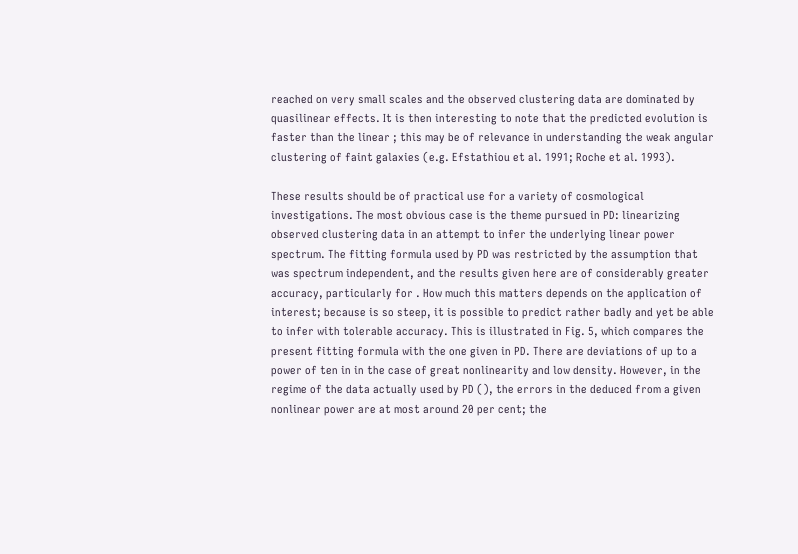reached on very small scales and the observed clustering data are dominated by quasilinear effects. It is then interesting to note that the predicted evolution is faster than the linear ; this may be of relevance in understanding the weak angular clustering of faint galaxies (e.g. Efstathiou et al. 1991; Roche et al. 1993).

These results should be of practical use for a variety of cosmological investigations. The most obvious case is the theme pursued in PD: linearizing observed clustering data in an attempt to infer the underlying linear power spectrum. The fitting formula used by PD was restricted by the assumption that was spectrum independent, and the results given here are of considerably greater accuracy, particularly for . How much this matters depends on the application of interest; because is so steep, it is possible to predict rather badly and yet be able to infer with tolerable accuracy. This is illustrated in Fig. 5, which compares the present fitting formula with the one given in PD. There are deviations of up to a power of ten in in the case of great nonlinearity and low density. However, in the regime of the data actually used by PD (), the errors in the deduced from a given nonlinear power are at most around 20 per cent; the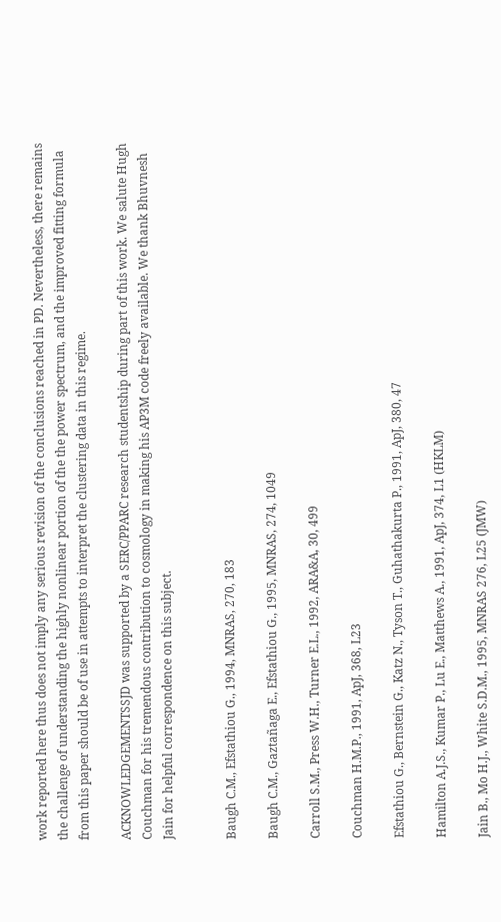work reported here thus does not imply any serious revision of the conclusions reached in PD. Nevertheless, there remains the challenge of understanding the highly nonlinear portion of the the power spectrum, and the improved fitting formula from this paper should be of use in attempts to interpret the clustering data in this regime.

ACKNOWLEDGEMENTSSJD was supported by a SERC/PPARC research studentship during part of this work. We salute Hugh Couchman for his tremendous contribution to cosmology in making his AP3M code freely available. We thank Bhuvnesh Jain for helpful correspondence on this subject.


Baugh C.M., Efstathiou G., 1994, MNRAS, 270, 183

Baugh C.M., Gaztañaga E., Efstathiou G., 1995, MNRAS, 274, 1049

Carroll S.M., Press W.H., Turner E.L., 1992, ARA&A, 30, 499

Couchman H.M.P., 1991, ApJ, 368, L23

Efstathiou G., Bernstein G., Katz N., Tyson T., Guhathakurta P., 1991, ApJ, 380, 47

Hamilton A.J.S., Kumar P., Lu E., Matthews A., 1991, ApJ, 374, L1 (HKLM)

Jain B., Mo H.J., White S.D.M., 1995, MNRAS 276, L25 (JMW)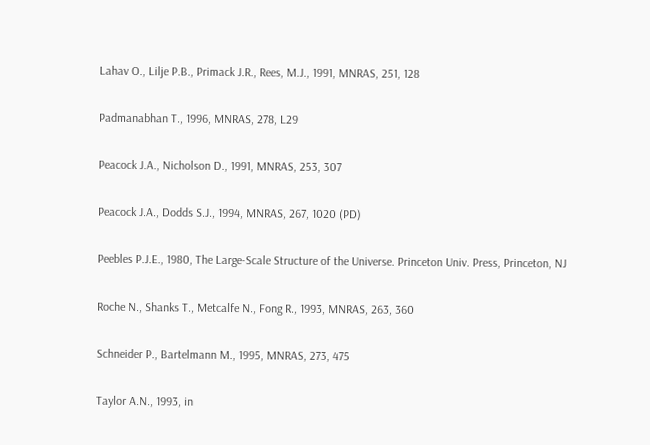Lahav O., Lilje P.B., Primack J.R., Rees, M.J., 1991, MNRAS, 251, 128

Padmanabhan T., 1996, MNRAS, 278, L29

Peacock J.A., Nicholson D., 1991, MNRAS, 253, 307

Peacock J.A., Dodds S.J., 1994, MNRAS, 267, 1020 (PD)

Peebles P.J.E., 1980, The Large-Scale Structure of the Universe. Princeton Univ. Press, Princeton, NJ

Roche N., Shanks T., Metcalfe N., Fong R., 1993, MNRAS, 263, 360

Schneider P., Bartelmann M., 1995, MNRAS, 273, 475

Taylor A.N., 1993, in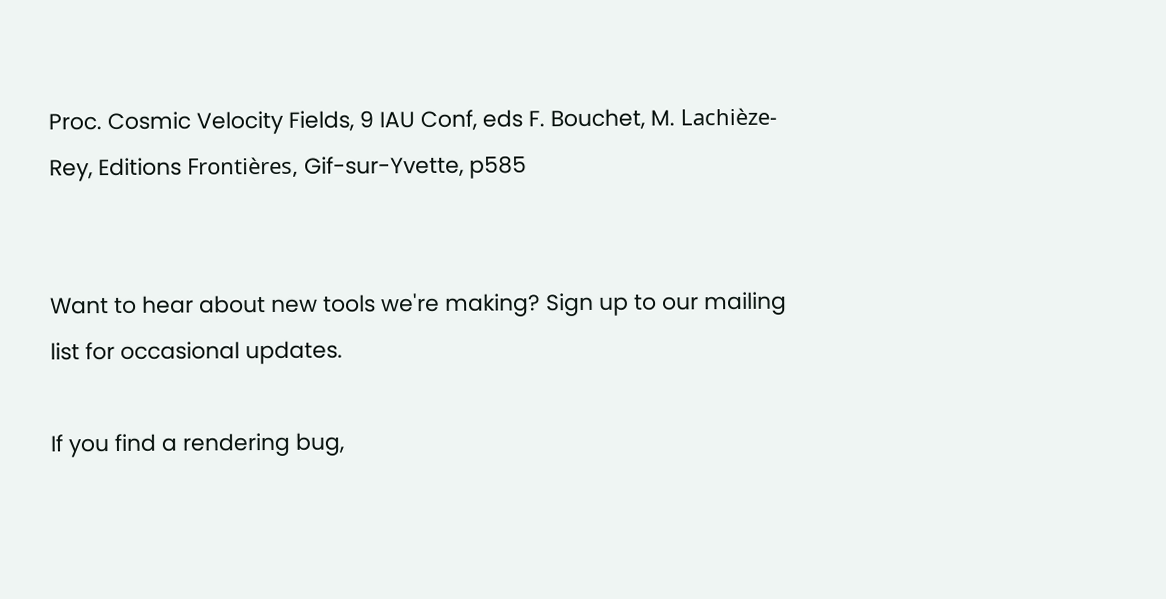Proc. Cosmic Velocity Fields, 9 IAU Conf, eds F. Bouchet, M. Lachièze-Rey, Editions Frontières, Gif-sur-Yvette, p585


Want to hear about new tools we're making? Sign up to our mailing list for occasional updates.

If you find a rendering bug,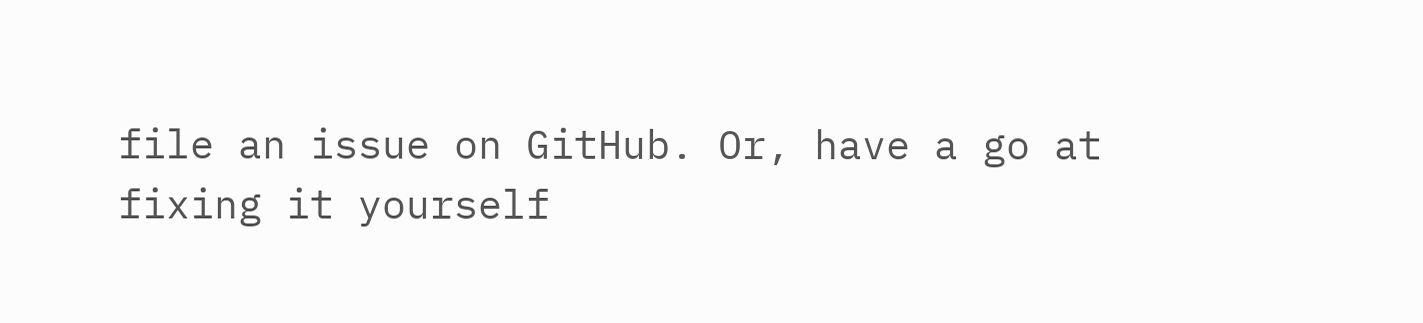file an issue on GitHub. Or, have a go at fixing it yourself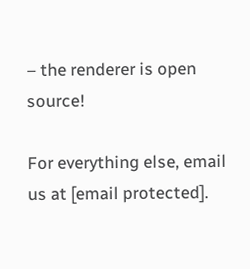– the renderer is open source!

For everything else, email us at [email protected].